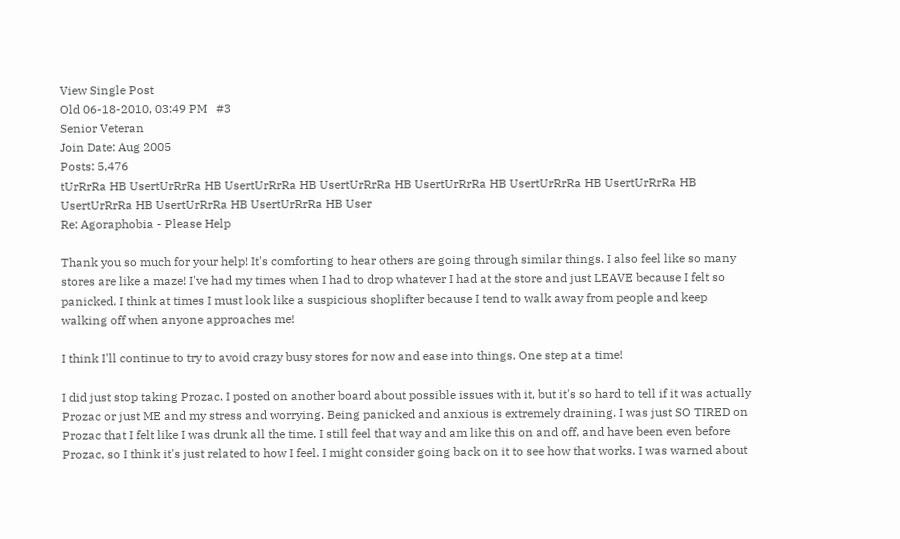View Single Post
Old 06-18-2010, 03:49 PM   #3
Senior Veteran
Join Date: Aug 2005
Posts: 5,476
tUrRrRa HB UsertUrRrRa HB UsertUrRrRa HB UsertUrRrRa HB UsertUrRrRa HB UsertUrRrRa HB UsertUrRrRa HB UsertUrRrRa HB UsertUrRrRa HB UsertUrRrRa HB User
Re: Agoraphobia - Please Help

Thank you so much for your help! It's comforting to hear others are going through similar things. I also feel like so many stores are like a maze! I've had my times when I had to drop whatever I had at the store and just LEAVE because I felt so panicked. I think at times I must look like a suspicious shoplifter because I tend to walk away from people and keep walking off when anyone approaches me!

I think I'll continue to try to avoid crazy busy stores for now and ease into things. One step at a time!

I did just stop taking Prozac. I posted on another board about possible issues with it, but it's so hard to tell if it was actually Prozac or just ME and my stress and worrying. Being panicked and anxious is extremely draining. I was just SO TIRED on Prozac that I felt like I was drunk all the time. I still feel that way and am like this on and off, and have been even before Prozac, so I think it's just related to how I feel. I might consider going back on it to see how that works. I was warned about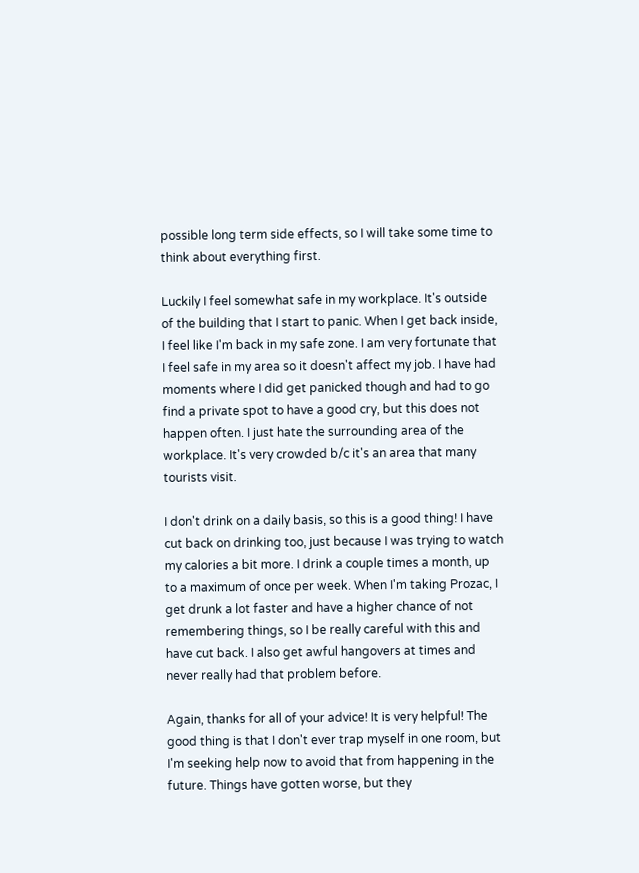possible long term side effects, so I will take some time to think about everything first.

Luckily I feel somewhat safe in my workplace. It's outside of the building that I start to panic. When I get back inside, I feel like I'm back in my safe zone. I am very fortunate that I feel safe in my area so it doesn't affect my job. I have had moments where I did get panicked though and had to go find a private spot to have a good cry, but this does not happen often. I just hate the surrounding area of the workplace. It's very crowded b/c it's an area that many tourists visit.

I don't drink on a daily basis, so this is a good thing! I have cut back on drinking too, just because I was trying to watch my calories a bit more. I drink a couple times a month, up to a maximum of once per week. When I'm taking Prozac, I get drunk a lot faster and have a higher chance of not remembering things, so I be really careful with this and have cut back. I also get awful hangovers at times and never really had that problem before.

Again, thanks for all of your advice! It is very helpful! The good thing is that I don't ever trap myself in one room, but I'm seeking help now to avoid that from happening in the future. Things have gotten worse, but they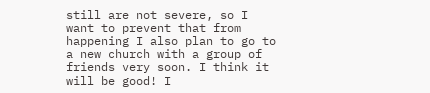still are not severe, so I want to prevent that from happening I also plan to go to a new church with a group of friends very soon. I think it will be good! I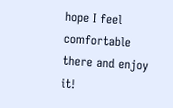hope I feel comfortable there and enjoy it!